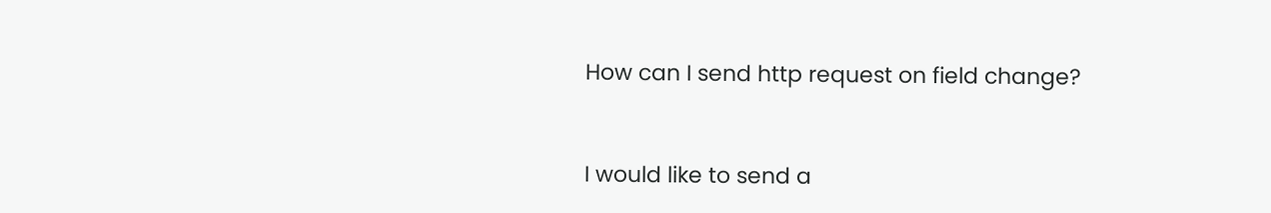How can I send http request on field change?


I would like to send a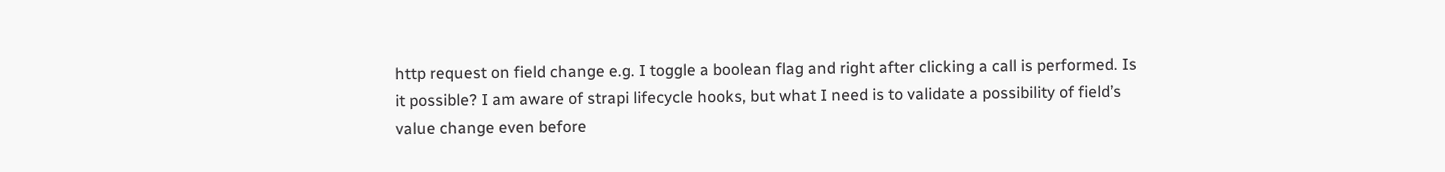http request on field change e.g. I toggle a boolean flag and right after clicking a call is performed. Is it possible? I am aware of strapi lifecycle hooks, but what I need is to validate a possibility of field’s value change even before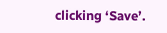clicking ‘Save’.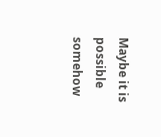Maybe it is possible somehow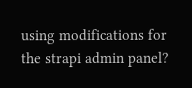using modifications for the strapi admin panel?